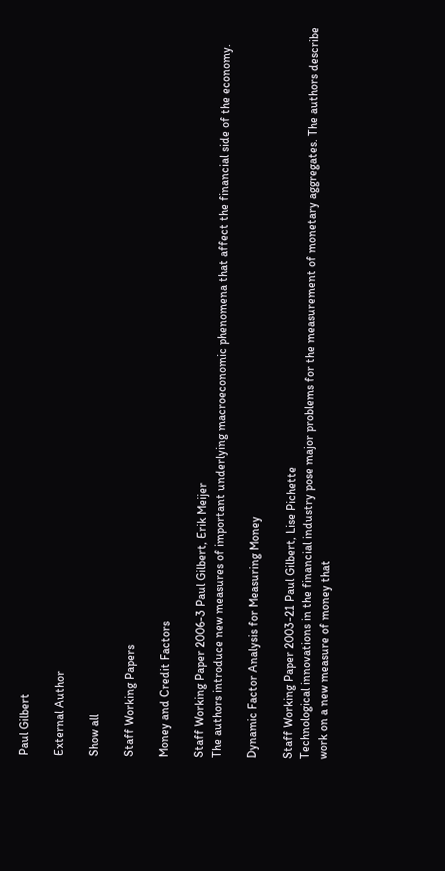Paul Gilbert

External Author

Show all

Staff Working Papers

Money and Credit Factors

Staff Working Paper 2006-3 Paul Gilbert, Erik Meijer
The authors introduce new measures of important underlying macroeconomic phenomena that affect the financial side of the economy.

Dynamic Factor Analysis for Measuring Money

Staff Working Paper 2003-21 Paul Gilbert, Lise Pichette
Technological innovations in the financial industry pose major problems for the measurement of monetary aggregates. The authors describe work on a new measure of money that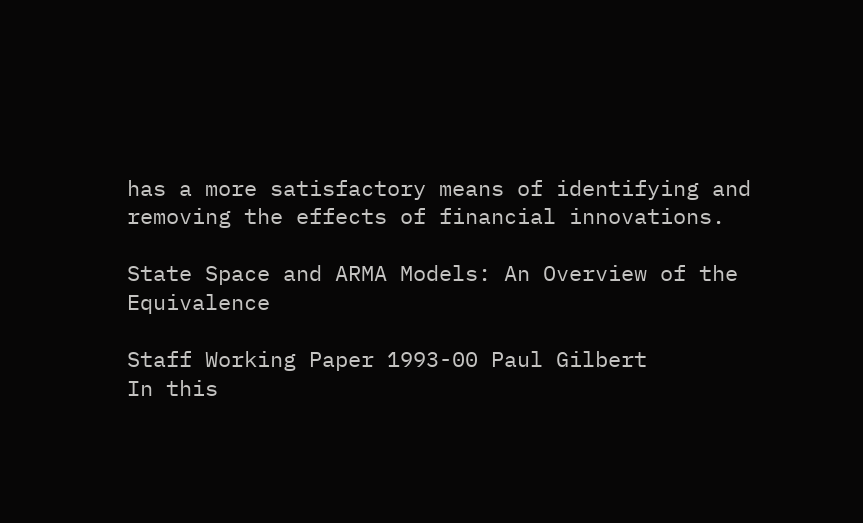has a more satisfactory means of identifying and removing the effects of financial innovations.

State Space and ARMA Models: An Overview of the Equivalence

Staff Working Paper 1993-00 Paul Gilbert
In this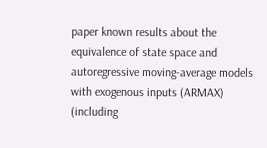paper known results about the equivalence of state space and autoregressive moving-average models with exogenous inputs (ARMAX) (including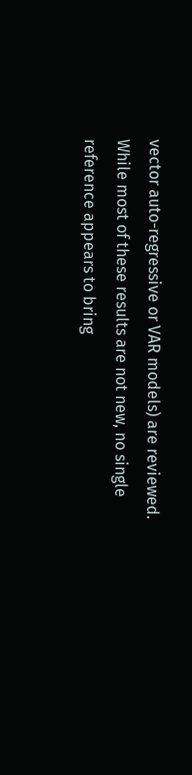vector auto-regressive or VAR models) are reviewed. While most of these results are not new, no single reference appears to bring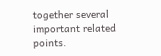together several important related points.